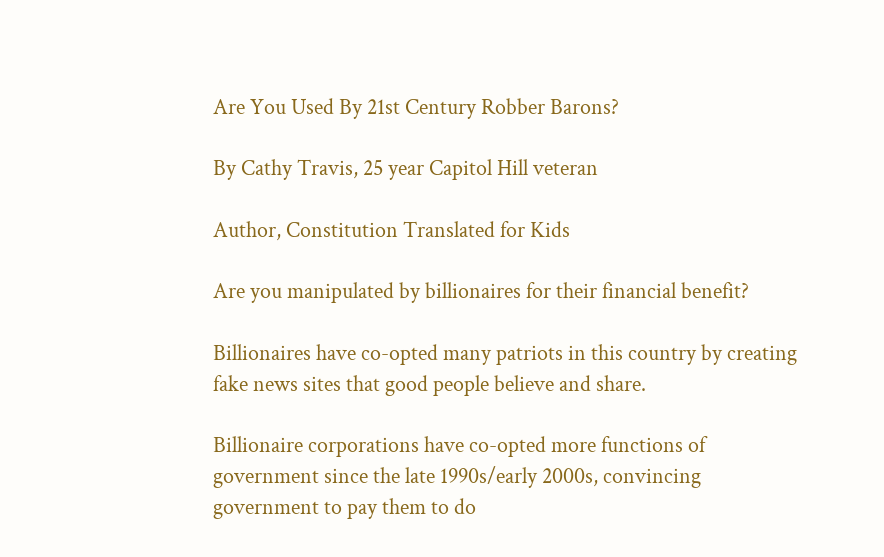Are You Used By 21st Century Robber Barons?

By Cathy Travis, 25 year Capitol Hill veteran

Author, Constitution Translated for Kids

Are you manipulated by billionaires for their financial benefit?

Billionaires have co-opted many patriots in this country by creating fake news sites that good people believe and share.

Billionaire corporations have co-opted more functions of government since the late 1990s/early 2000s, convincing government to pay them to do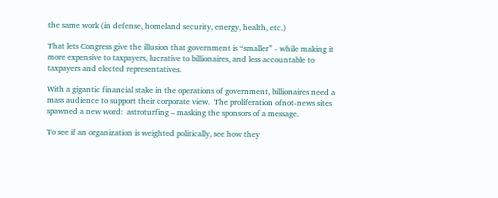the same work (in defense, homeland security, energy, health, etc.)

That lets Congress give the illusion that government is “smaller” - while making it more expensive to taxpayers, lucrative to billionaires, and less accountable to taxpayers and elected representatives.

With a gigantic financial stake in the operations of government, billionaires need a mass audience to support their corporate view.  The proliferation ofnot-news sites spawned a new word:  astroturfing – masking the sponsors of a message.

To see if an organization is weighted politically, see how they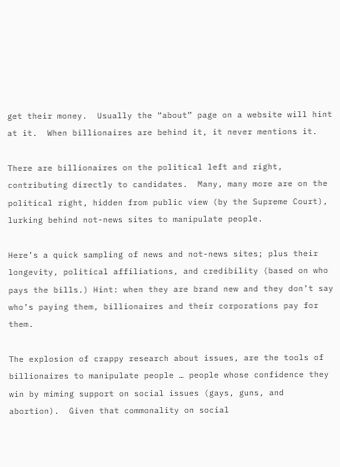get their money.  Usually the “about” page on a website will hint at it.  When billionaires are behind it, it never mentions it.

There are billionaires on the political left and right, contributing directly to candidates.  Many, many more are on the political right, hidden from public view (by the Supreme Court), lurking behind not-news sites to manipulate people.

Here’s a quick sampling of news and not-news sites; plus their longevity, political affiliations, and credibility (based on who pays the bills.) Hint: when they are brand new and they don’t say who’s paying them, billionaires and their corporations pay for them.

The explosion of crappy research about issues, are the tools of billionaires to manipulate people … people whose confidence they win by miming support on social issues (gays, guns, and abortion).  Given that commonality on social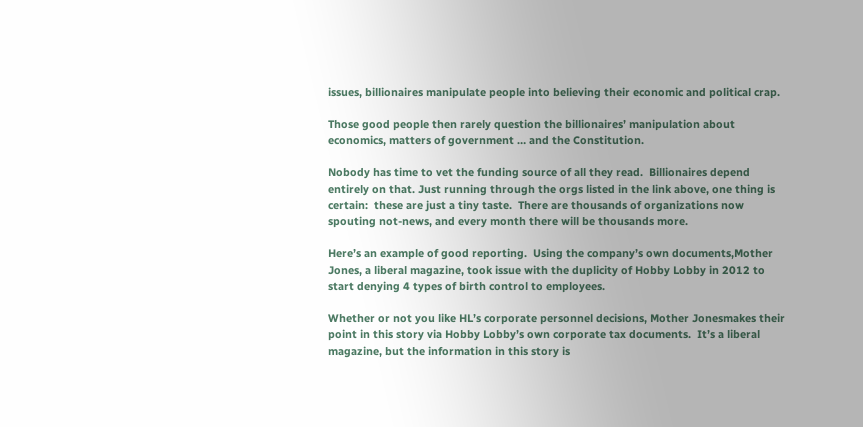issues, billionaires manipulate people into believing their economic and political crap.

Those good people then rarely question the billionaires’ manipulation about economics, matters of government … and the Constitution.

Nobody has time to vet the funding source of all they read.  Billionaires depend entirely on that. Just running through the orgs listed in the link above, one thing is certain:  these are just a tiny taste.  There are thousands of organizations now spouting not-news, and every month there will be thousands more.

Here’s an example of good reporting.  Using the company’s own documents,Mother Jones, a liberal magazine, took issue with the duplicity of Hobby Lobby in 2012 to start denying 4 types of birth control to employees.

Whether or not you like HL’s corporate personnel decisions, Mother Jonesmakes their point in this story via Hobby Lobby’s own corporate tax documents.  It’s a liberal magazine, but the information in this story is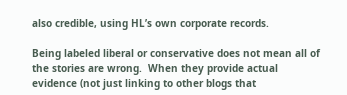also credible, using HL’s own corporate records.

Being labeled liberal or conservative does not mean all of the stories are wrong.  When they provide actual evidence (not just linking to other blogs that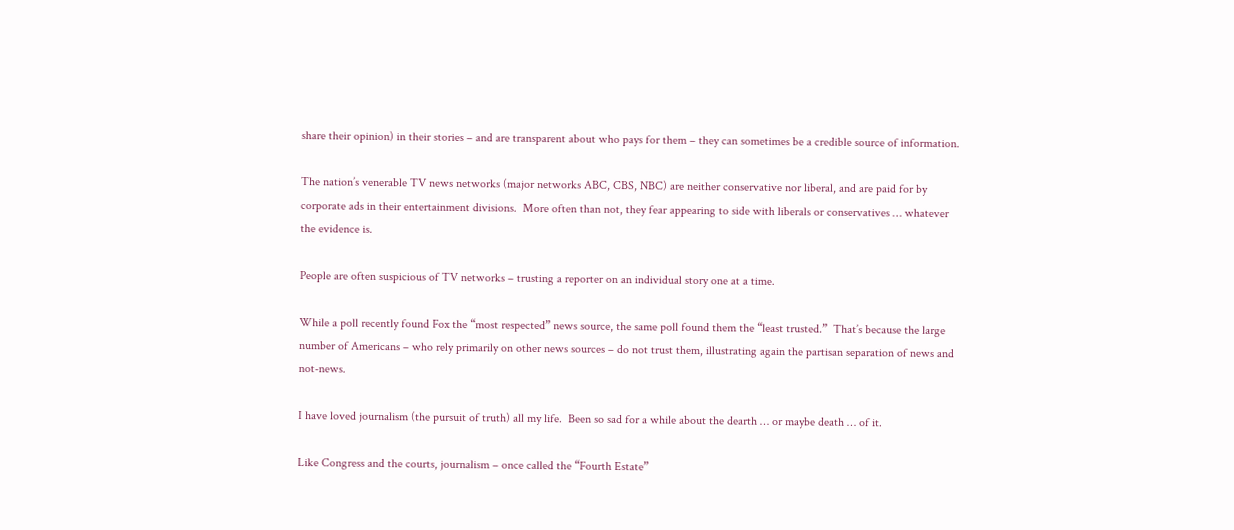share their opinion) in their stories – and are transparent about who pays for them – they can sometimes be a credible source of information.

The nation’s venerable TV news networks (major networks ABC, CBS, NBC) are neither conservative nor liberal, and are paid for by corporate ads in their entertainment divisions.  More often than not, they fear appearing to side with liberals or conservatives … whatever the evidence is.

People are often suspicious of TV networks – trusting a reporter on an individual story one at a time.

While a poll recently found Fox the “most respected” news source, the same poll found them the “least trusted.”  That’s because the large number of Americans – who rely primarily on other news sources – do not trust them, illustrating again the partisan separation of news and not-news.

I have loved journalism (the pursuit of truth) all my life.  Been so sad for a while about the dearth … or maybe death … of it.

Like Congress and the courts, journalism – once called the “Fourth Estate”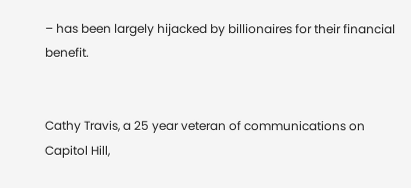– has been largely hijacked by billionaires for their financial benefit.


Cathy Travis, a 25 year veteran of communications on Capitol Hill,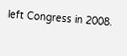left Congress in 2008.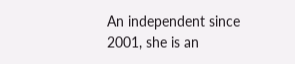An independent since 2001, she is an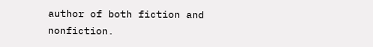author of both fiction and nonfiction.